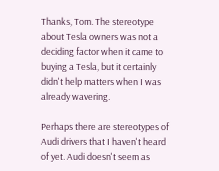Thanks, Tom. The stereotype about Tesla owners was not a deciding factor when it came to buying a Tesla, but it certainly didn't help matters when I was already wavering.

Perhaps there are stereotypes of Audi drivers that I haven't heard of yet. Audi doesn't seem as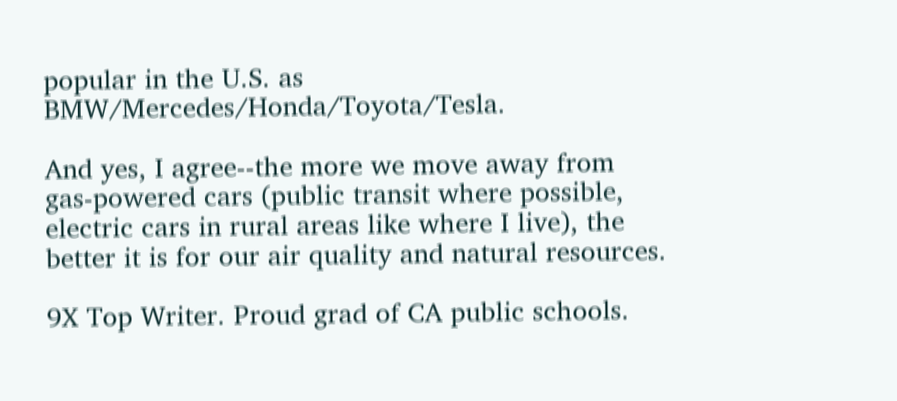popular in the U.S. as BMW/Mercedes/Honda/Toyota/Tesla.

And yes, I agree--the more we move away from gas-powered cars (public transit where possible, electric cars in rural areas like where I live), the better it is for our air quality and natural resources.

9X Top Writer. Proud grad of CA public schools.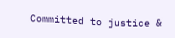Committed to justice &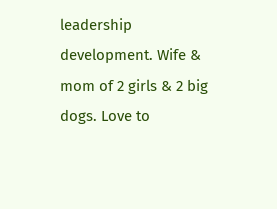leadership development. Wife & mom of 2 girls & 2 big dogs. Love to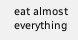eat almost everything